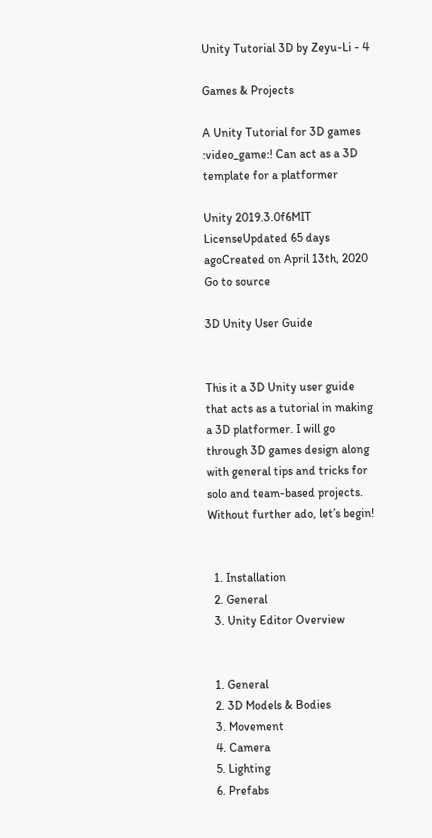Unity Tutorial 3D by Zeyu-Li - 4

Games & Projects

A Unity Tutorial for 3D games :video_game:! Can act as a 3D template for a platformer

Unity 2019.3.0f6MIT LicenseUpdated 65 days agoCreated on April 13th, 2020
Go to source

3D Unity User Guide


This it a 3D Unity user guide that acts as a tutorial in making a 3D platformer. I will go through 3D games design along with general tips and tricks for solo and team-based projects. Without further ado, let’s begin!


  1. Installation
  2. General
  3. Unity Editor Overview


  1. General
  2. 3D Models & Bodies
  3. Movement
  4. Camera
  5. Lighting
  6. Prefabs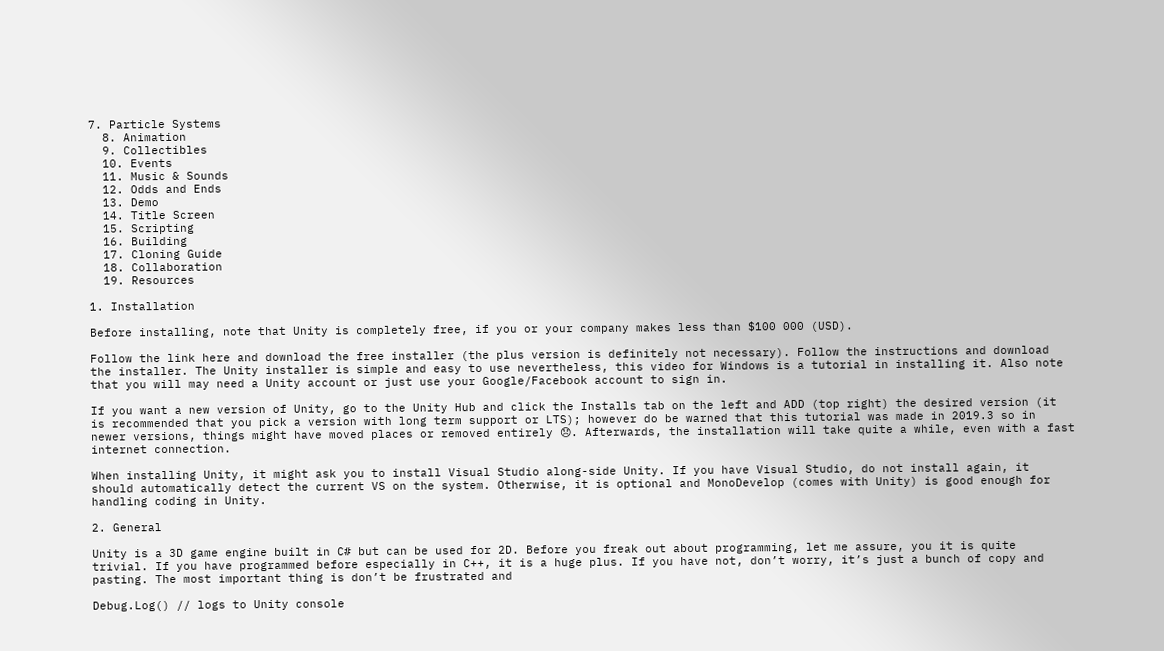7. Particle Systems
  8. Animation
  9. Collectibles
  10. Events
  11. Music & Sounds
  12. Odds and Ends
  13. Demo
  14. Title Screen
  15. Scripting
  16. Building
  17. Cloning Guide
  18. Collaboration
  19. Resources

1. Installation

Before installing, note that Unity is completely free, if you or your company makes less than $100 000 (USD).

Follow the link here and download the free installer (the plus version is definitely not necessary). Follow the instructions and download the installer. The Unity installer is simple and easy to use nevertheless, this video for Windows is a tutorial in installing it. Also note that you will may need a Unity account or just use your Google/Facebook account to sign in.

If you want a new version of Unity, go to the Unity Hub and click the Installs tab on the left and ADD (top right) the desired version (it is recommended that you pick a version with long term support or LTS); however do be warned that this tutorial was made in 2019.3 so in newer versions, things might have moved places or removed entirely 😞. Afterwards, the installation will take quite a while, even with a fast internet connection.

When installing Unity, it might ask you to install Visual Studio along-side Unity. If you have Visual Studio, do not install again, it should automatically detect the current VS on the system. Otherwise, it is optional and MonoDevelop (comes with Unity) is good enough for handling coding in Unity.

2. General

Unity is a 3D game engine built in C# but can be used for 2D. Before you freak out about programming, let me assure, you it is quite trivial. If you have programmed before especially in C++, it is a huge plus. If you have not, don’t worry, it’s just a bunch of copy and pasting. The most important thing is don’t be frustrated and

Debug.Log() // logs to Unity console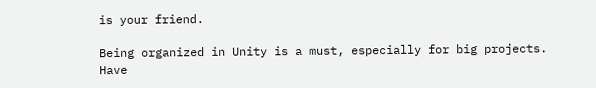is your friend.

Being organized in Unity is a must, especially for big projects. Have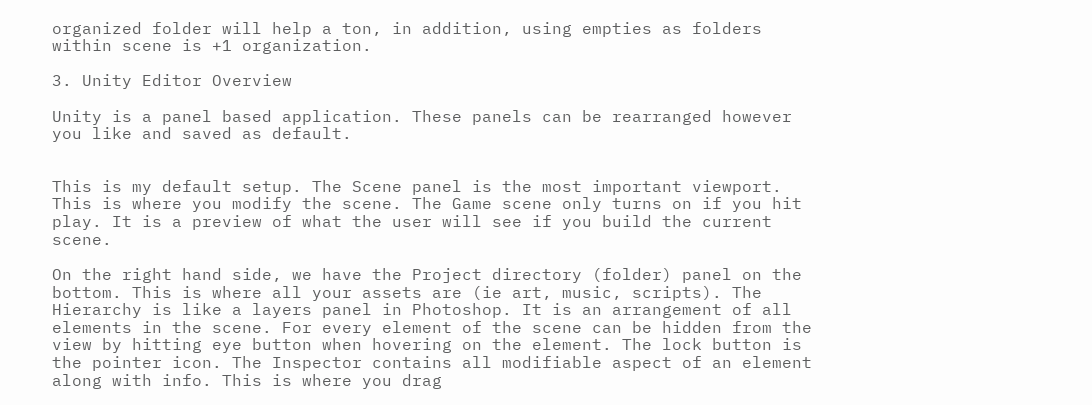organized folder will help a ton, in addition, using empties as folders within scene is +1 organization.

3. Unity Editor Overview

Unity is a panel based application. These panels can be rearranged however you like and saved as default.


This is my default setup. The Scene panel is the most important viewport. This is where you modify the scene. The Game scene only turns on if you hit play. It is a preview of what the user will see if you build the current scene.

On the right hand side, we have the Project directory (folder) panel on the bottom. This is where all your assets are (ie art, music, scripts). The Hierarchy is like a layers panel in Photoshop. It is an arrangement of all elements in the scene. For every element of the scene can be hidden from the view by hitting eye button when hovering on the element. The lock button is the pointer icon. The Inspector contains all modifiable aspect of an element along with info. This is where you drag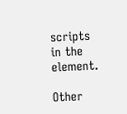scripts in the element.

Other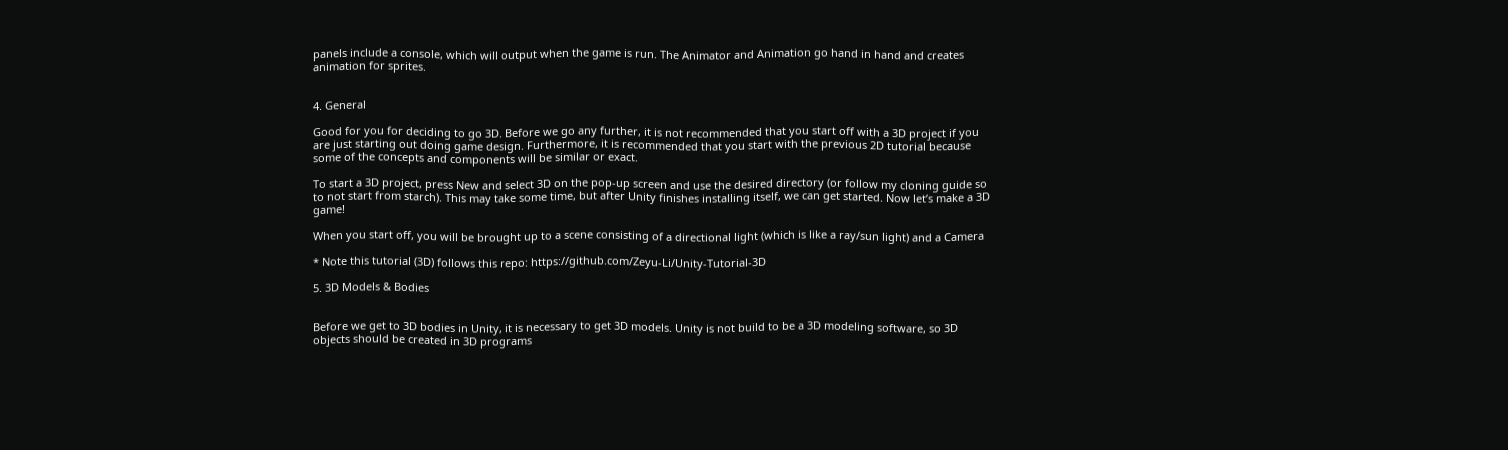panels include a console, which will output when the game is run. The Animator and Animation go hand in hand and creates animation for sprites.


4. General

Good for you for deciding to go 3D. Before we go any further, it is not recommended that you start off with a 3D project if you are just starting out doing game design. Furthermore, it is recommended that you start with the previous 2D tutorial because some of the concepts and components will be similar or exact.

To start a 3D project, press New and select 3D on the pop-up screen and use the desired directory (or follow my cloning guide so to not start from starch). This may take some time, but after Unity finishes installing itself, we can get started. Now let’s make a 3D game!

When you start off, you will be brought up to a scene consisting of a directional light (which is like a ray/sun light) and a Camera

* Note this tutorial (3D) follows this repo: https://github.com/Zeyu-Li/Unity-Tutorial-3D

5. 3D Models & Bodies


Before we get to 3D bodies in Unity, it is necessary to get 3D models. Unity is not build to be a 3D modeling software, so 3D objects should be created in 3D programs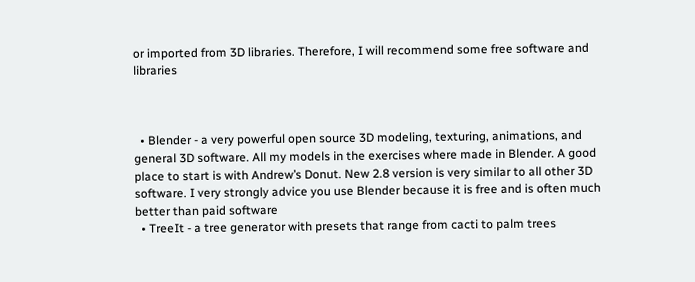or imported from 3D libraries. Therefore, I will recommend some free software and libraries



  • Blender - a very powerful open source 3D modeling, texturing, animations, and general 3D software. All my models in the exercises where made in Blender. A good place to start is with Andrew’s Donut. New 2.8 version is very similar to all other 3D software. I very strongly advice you use Blender because it is free and is often much better than paid software
  • TreeIt - a tree generator with presets that range from cacti to palm trees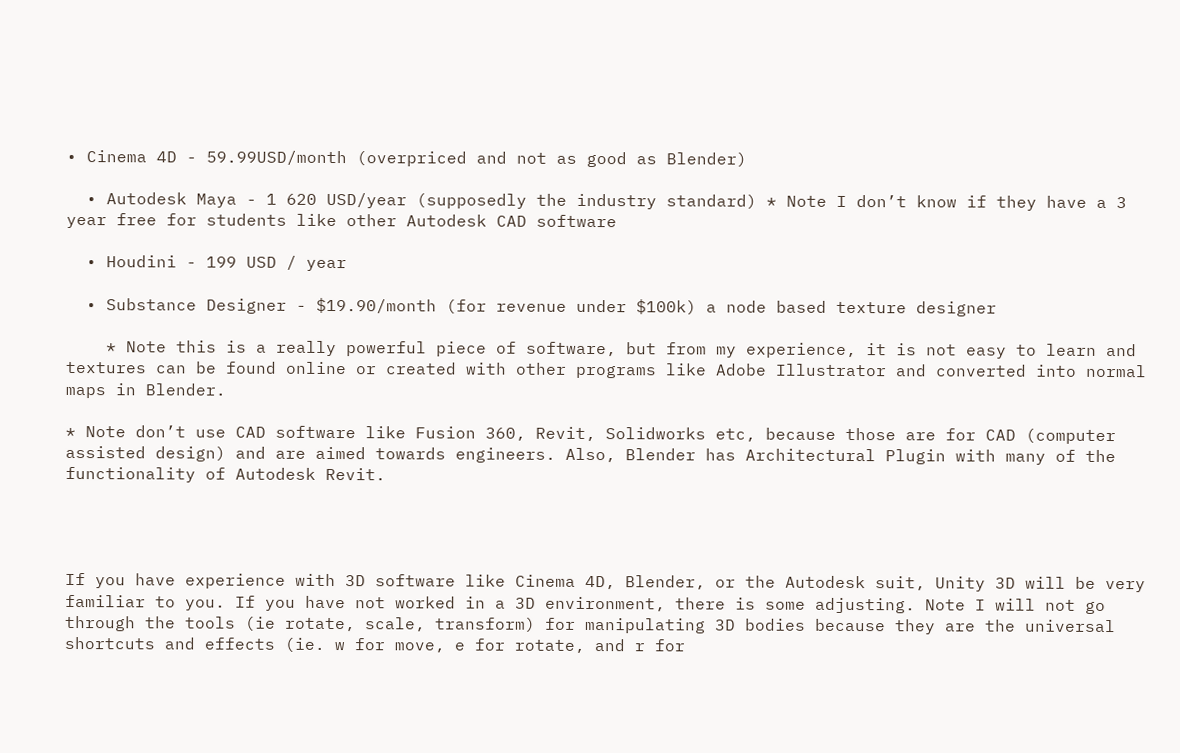• Cinema 4D - 59.99USD/month (overpriced and not as good as Blender)

  • Autodesk Maya - 1 620 USD/year (supposedly the industry standard) * Note I don’t know if they have a 3 year free for students like other Autodesk CAD software

  • Houdini - 199 USD / year

  • Substance Designer - $19.90/month (for revenue under $100k) a node based texture designer

    * Note this is a really powerful piece of software, but from my experience, it is not easy to learn and textures can be found online or created with other programs like Adobe Illustrator and converted into normal maps in Blender.

* Note don’t use CAD software like Fusion 360, Revit, Solidworks etc, because those are for CAD (computer assisted design) and are aimed towards engineers. Also, Blender has Architectural Plugin with many of the functionality of Autodesk Revit.




If you have experience with 3D software like Cinema 4D, Blender, or the Autodesk suit, Unity 3D will be very familiar to you. If you have not worked in a 3D environment, there is some adjusting. Note I will not go through the tools (ie rotate, scale, transform) for manipulating 3D bodies because they are the universal shortcuts and effects (ie. w for move, e for rotate, and r for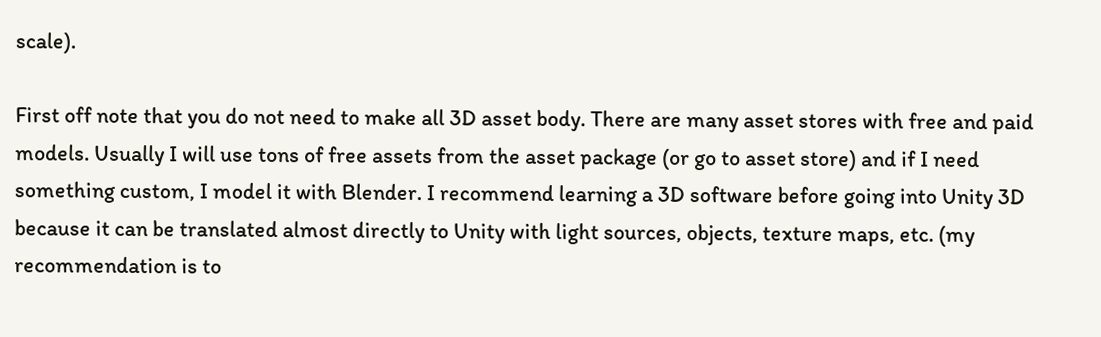scale).

First off note that you do not need to make all 3D asset body. There are many asset stores with free and paid models. Usually I will use tons of free assets from the asset package (or go to asset store) and if I need something custom, I model it with Blender. I recommend learning a 3D software before going into Unity 3D because it can be translated almost directly to Unity with light sources, objects, texture maps, etc. (my recommendation is to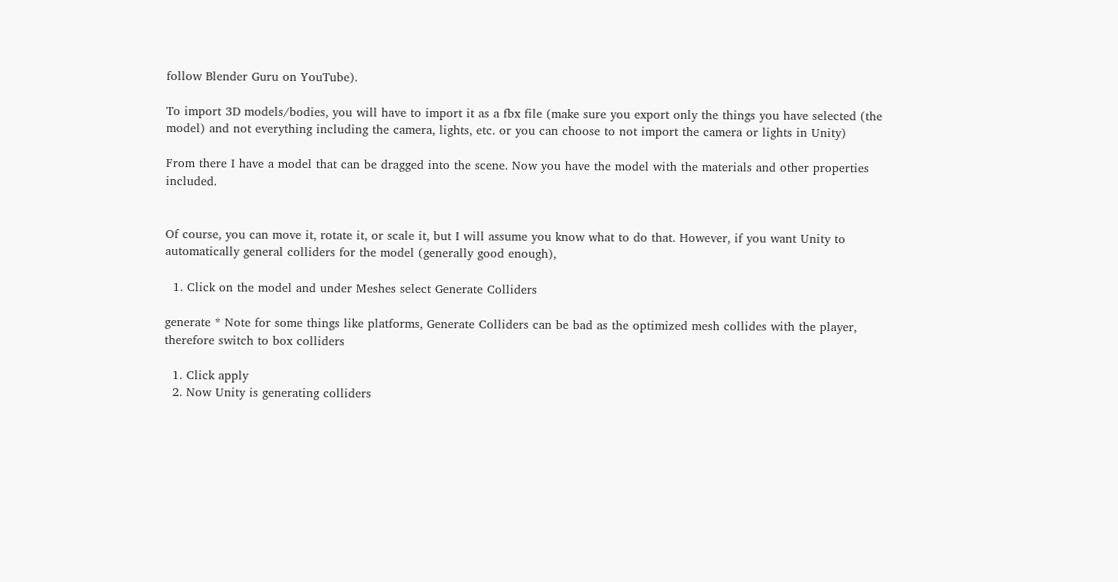follow Blender Guru on YouTube).

To import 3D models/bodies, you will have to import it as a fbx file (make sure you export only the things you have selected (the model) and not everything including the camera, lights, etc. or you can choose to not import the camera or lights in Unity)

From there I have a model that can be dragged into the scene. Now you have the model with the materials and other properties included.


Of course, you can move it, rotate it, or scale it, but I will assume you know what to do that. However, if you want Unity to automatically general colliders for the model (generally good enough),

  1. Click on the model and under Meshes select Generate Colliders

generate * Note for some things like platforms, Generate Colliders can be bad as the optimized mesh collides with the player, therefore switch to box colliders

  1. Click apply
  2. Now Unity is generating colliders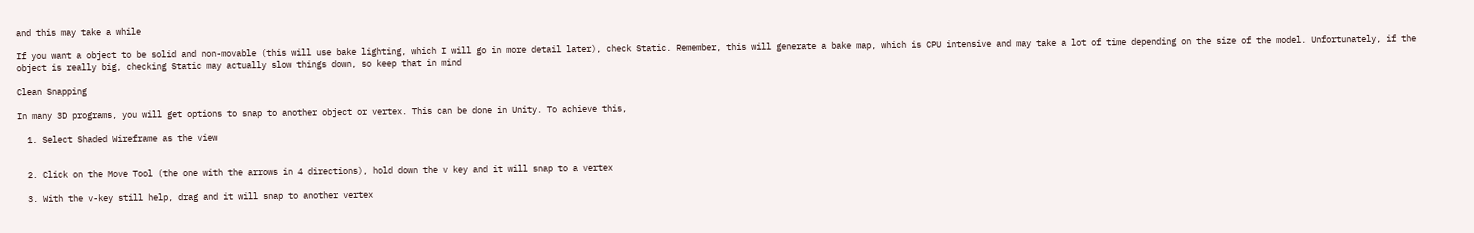and this may take a while

If you want a object to be solid and non-movable (this will use bake lighting, which I will go in more detail later), check Static. Remember, this will generate a bake map, which is CPU intensive and may take a lot of time depending on the size of the model. Unfortunately, if the object is really big, checking Static may actually slow things down, so keep that in mind

Clean Snapping

In many 3D programs, you will get options to snap to another object or vertex. This can be done in Unity. To achieve this,

  1. Select Shaded Wireframe as the view


  2. Click on the Move Tool (the one with the arrows in 4 directions), hold down the v key and it will snap to a vertex

  3. With the v-key still help, drag and it will snap to another vertex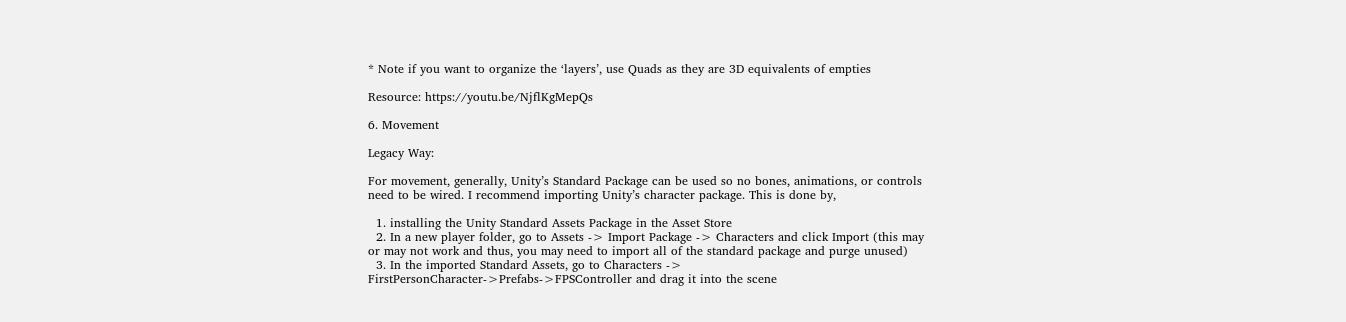* Note if you want to organize the ‘layers’, use Quads as they are 3D equivalents of empties

Resource: https://youtu.be/NjflKgMepQs

6. Movement

Legacy Way:

For movement, generally, Unity’s Standard Package can be used so no bones, animations, or controls need to be wired. I recommend importing Unity’s character package. This is done by,

  1. installing the Unity Standard Assets Package in the Asset Store
  2. In a new player folder, go to Assets -> Import Package -> Characters and click Import (this may or may not work and thus, you may need to import all of the standard package and purge unused)
  3. In the imported Standard Assets, go to Characters -> FirstPersonCharacter->Prefabs->FPSController and drag it into the scene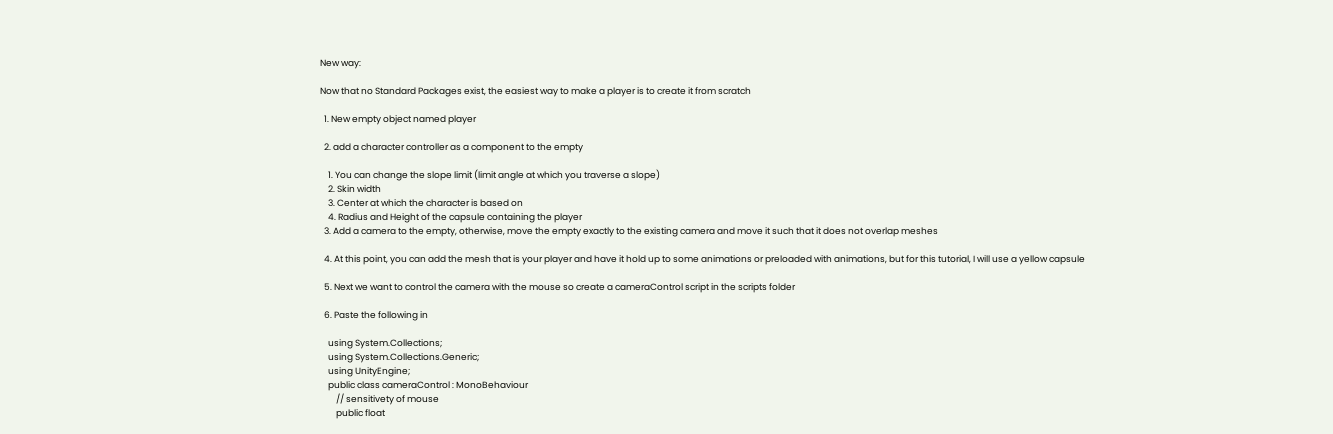New way:

Now that no Standard Packages exist, the easiest way to make a player is to create it from scratch

  1. New empty object named player

  2. add a character controller as a component to the empty

    1. You can change the slope limit (limit angle at which you traverse a slope)
    2. Skin width
    3. Center at which the character is based on
    4. Radius and Height of the capsule containing the player
  3. Add a camera to the empty, otherwise, move the empty exactly to the existing camera and move it such that it does not overlap meshes

  4. At this point, you can add the mesh that is your player and have it hold up to some animations or preloaded with animations, but for this tutorial, I will use a yellow capsule

  5. Next we want to control the camera with the mouse so create a cameraControl script in the scripts folder

  6. Paste the following in

    using System.Collections;
    using System.Collections.Generic;
    using UnityEngine;
    public class cameraControl : MonoBehaviour
        // sensitivety of mouse
        public float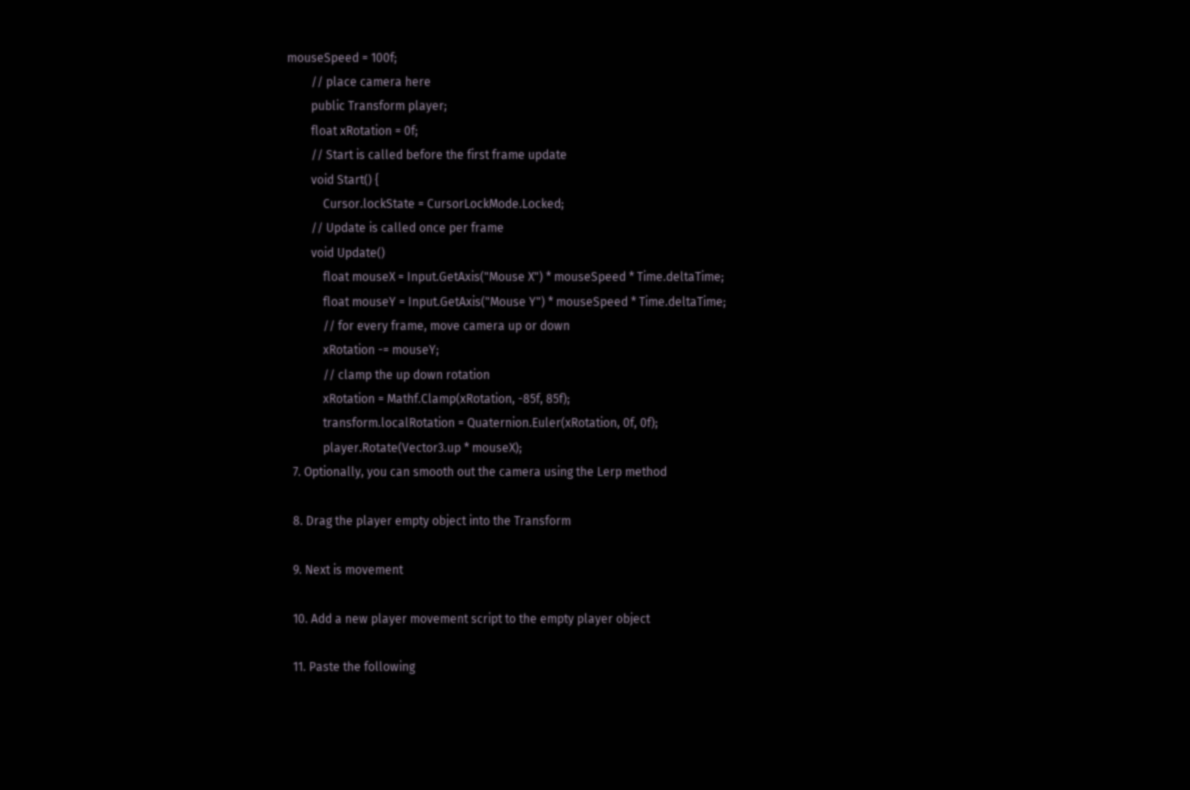mouseSpeed = 100f;
        // place camera here
        public Transform player;
        float xRotation = 0f;
        // Start is called before the first frame update
        void Start() {
            Cursor.lockState = CursorLockMode.Locked;
        // Update is called once per frame
        void Update()
            float mouseX = Input.GetAxis("Mouse X") * mouseSpeed * Time.deltaTime;
            float mouseY = Input.GetAxis("Mouse Y") * mouseSpeed * Time.deltaTime;
            // for every frame, move camera up or down
            xRotation -= mouseY;
            // clamp the up down rotation
            xRotation = Mathf.Clamp(xRotation, -85f, 85f);
            transform.localRotation = Quaternion.Euler(xRotation, 0f, 0f);
            player.Rotate(Vector3.up * mouseX);
  7. Optionally, you can smooth out the camera using the Lerp method

  8. Drag the player empty object into the Transform

  9. Next is movement

  10. Add a new player movement script to the empty player object

  11. Paste the following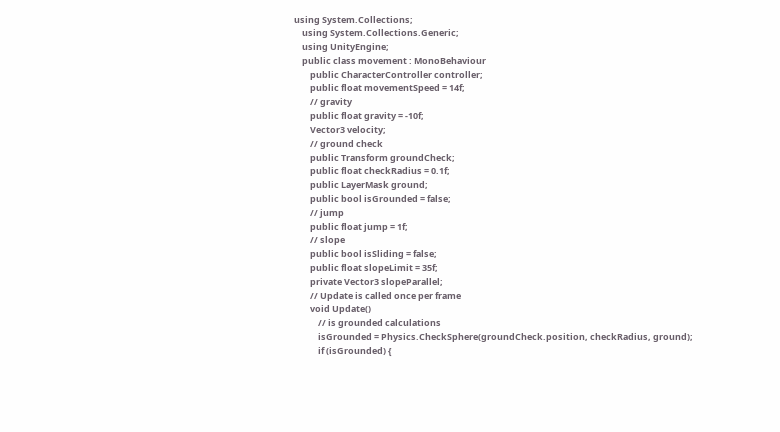using System.Collections;
    using System.Collections.Generic;
    using UnityEngine;
    public class movement : MonoBehaviour
        public CharacterController controller;
        public float movementSpeed = 14f;
        // gravity
        public float gravity = -10f;
        Vector3 velocity;
        // ground check
        public Transform groundCheck;
        public float checkRadius = 0.1f;
        public LayerMask ground;
        public bool isGrounded = false;
        // jump
        public float jump = 1f;
        // slope
        public bool isSliding = false;
        public float slopeLimit = 35f;
        private Vector3 slopeParallel;
        // Update is called once per frame
        void Update()
            // is grounded calculations
            isGrounded = Physics.CheckSphere(groundCheck.position, checkRadius, ground);
            if (isGrounded) {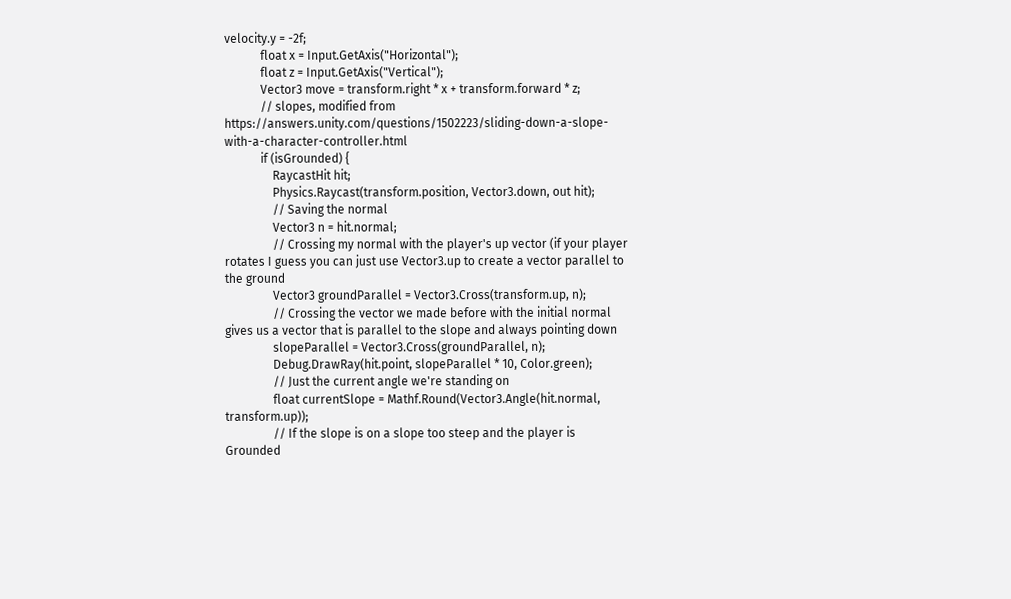velocity.y = -2f;
            float x = Input.GetAxis("Horizontal");
            float z = Input.GetAxis("Vertical");
            Vector3 move = transform.right * x + transform.forward * z;
            // slopes, modified from https://answers.unity.com/questions/1502223/sliding-down-a-slope-with-a-character-controller.html
            if (isGrounded) {
                RaycastHit hit;
                Physics.Raycast(transform.position, Vector3.down, out hit);
                // Saving the normal
                Vector3 n = hit.normal;
                // Crossing my normal with the player's up vector (if your player rotates I guess you can just use Vector3.up to create a vector parallel to the ground
                Vector3 groundParallel = Vector3.Cross(transform.up, n);
                // Crossing the vector we made before with the initial normal gives us a vector that is parallel to the slope and always pointing down
                slopeParallel = Vector3.Cross(groundParallel, n);
                Debug.DrawRay(hit.point, slopeParallel * 10, Color.green);
                // Just the current angle we're standing on
                float currentSlope = Mathf.Round(Vector3.Angle(hit.normal, transform.up));
                // If the slope is on a slope too steep and the player is Grounded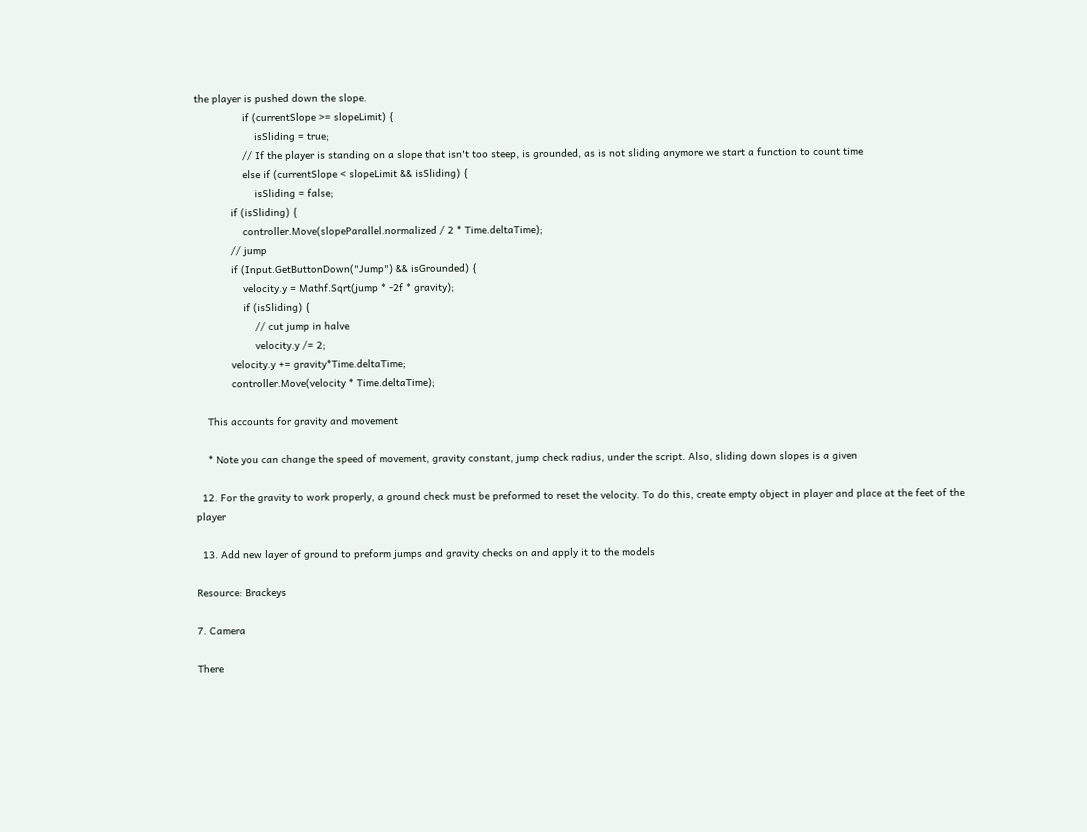the player is pushed down the slope.
                if (currentSlope >= slopeLimit) {
                    isSliding = true;
                // If the player is standing on a slope that isn't too steep, is grounded, as is not sliding anymore we start a function to count time
                else if (currentSlope < slopeLimit && isSliding) {
                    isSliding = false;
            if (isSliding) {
                controller.Move(slopeParallel.normalized / 2 * Time.deltaTime);
            // jump
            if (Input.GetButtonDown("Jump") && isGrounded) {
                velocity.y = Mathf.Sqrt(jump * -2f * gravity);
                if (isSliding) {
                    // cut jump in halve
                    velocity.y /= 2;
            velocity.y += gravity*Time.deltaTime;
            controller.Move(velocity * Time.deltaTime);

    This accounts for gravity and movement

    * Note you can change the speed of movement, gravity constant, jump check radius, under the script. Also, sliding down slopes is a given

  12. For the gravity to work properly, a ground check must be preformed to reset the velocity. To do this, create empty object in player and place at the feet of the player

  13. Add new layer of ground to preform jumps and gravity checks on and apply it to the models

Resource: Brackeys

7. Camera

There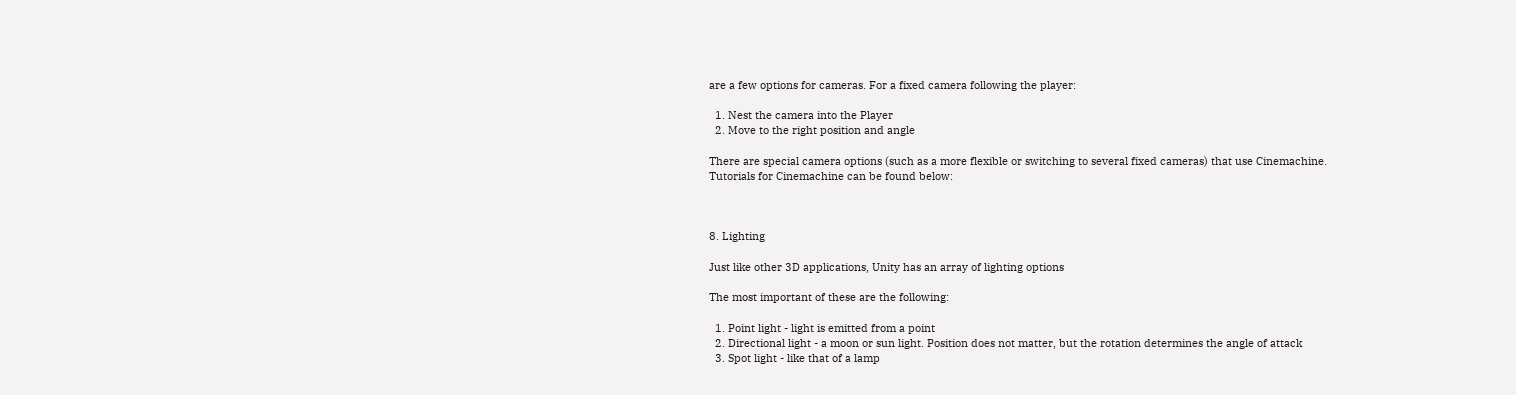are a few options for cameras. For a fixed camera following the player:

  1. Nest the camera into the Player
  2. Move to the right position and angle

There are special camera options (such as a more flexible or switching to several fixed cameras) that use Cinemachine. Tutorials for Cinemachine can be found below:



8. Lighting

Just like other 3D applications, Unity has an array of lighting options

The most important of these are the following:

  1. Point light - light is emitted from a point
  2. Directional light - a moon or sun light. Position does not matter, but the rotation determines the angle of attack
  3. Spot light - like that of a lamp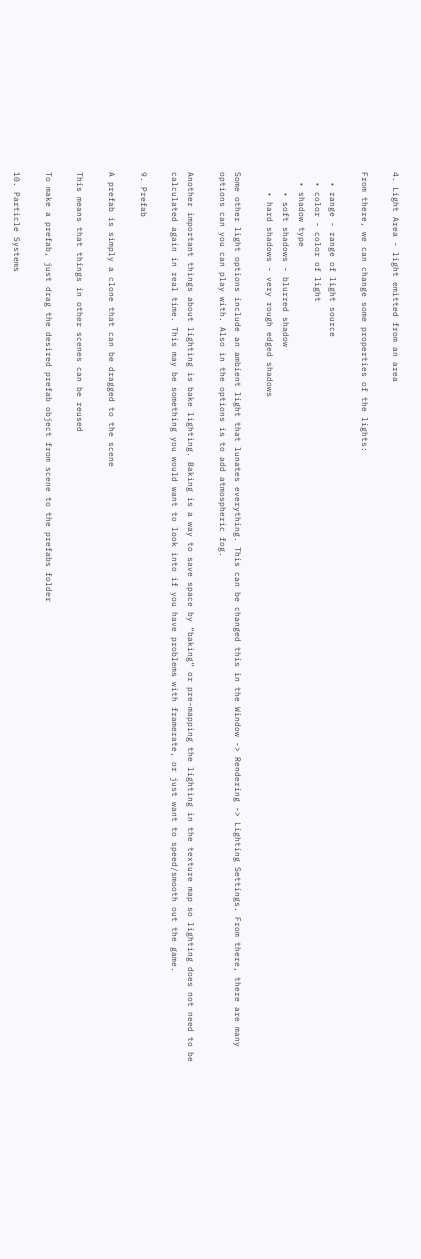4. Light Area - light emitted from an area

From there, we can change some properties of the lights:

  • range - range of light source
  • color - color of light
  • shadow type
    • soft shadows - blurred shadow
    • hard shadows - very rough edged shadows

Some other light options include an ambient light that lunates everything. This can be changed this in the Window -> Rendering -> Lighting Settings. From there, there are many options can you can play with. Also in the options is to add atmospheric fog.

Another important things about lighting is bake lighting. Baking is a way to save space by “baking” or pre-mapping the lighting in the texture map so lighting does not need to be calculated again in real time. This may be something you would want to look into if you have problems with framerate, or just want to speed/smooth out the game.

9. Prefab

A prefab is simply a clone that can be dragged to the scene

This means that things in other scenes can be reused

To make a prefab, just drag the desired prefab object from scene to the prefabs folder

10. Particle Systems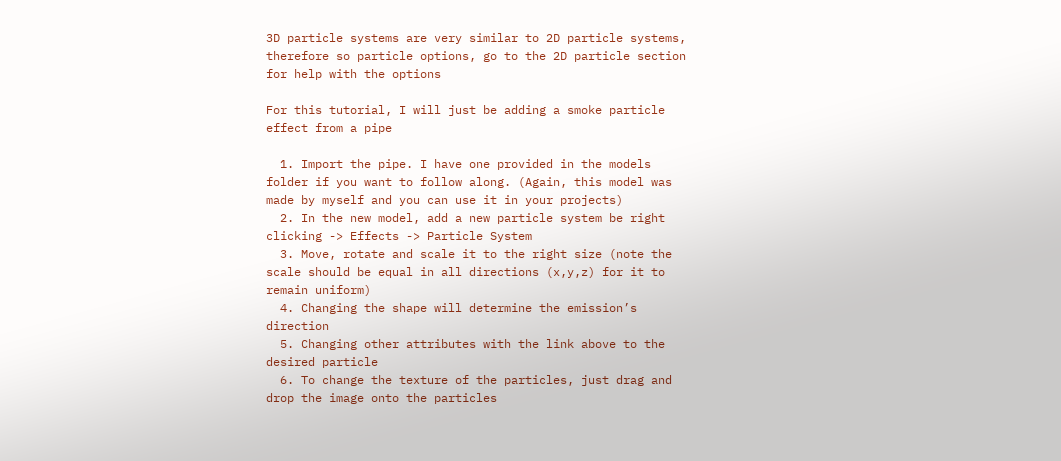3D particle systems are very similar to 2D particle systems, therefore so particle options, go to the 2D particle section for help with the options

For this tutorial, I will just be adding a smoke particle effect from a pipe

  1. Import the pipe. I have one provided in the models folder if you want to follow along. (Again, this model was made by myself and you can use it in your projects)
  2. In the new model, add a new particle system be right clicking -> Effects -> Particle System
  3. Move, rotate and scale it to the right size (note the scale should be equal in all directions (x,y,z) for it to remain uniform)
  4. Changing the shape will determine the emission’s direction
  5. Changing other attributes with the link above to the desired particle
  6. To change the texture of the particles, just drag and drop the image onto the particles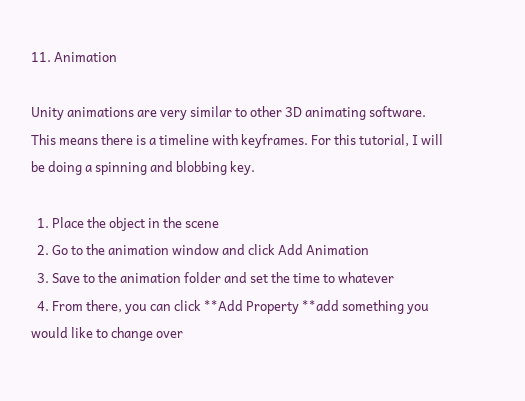11. Animation

Unity animations are very similar to other 3D animating software. This means there is a timeline with keyframes. For this tutorial, I will be doing a spinning and blobbing key.

  1. Place the object in the scene
  2. Go to the animation window and click Add Animation
  3. Save to the animation folder and set the time to whatever
  4. From there, you can click **Add Property **add something you would like to change over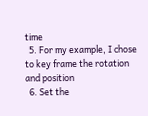time
  5. For my example, I chose to key frame the rotation and position
  6. Set the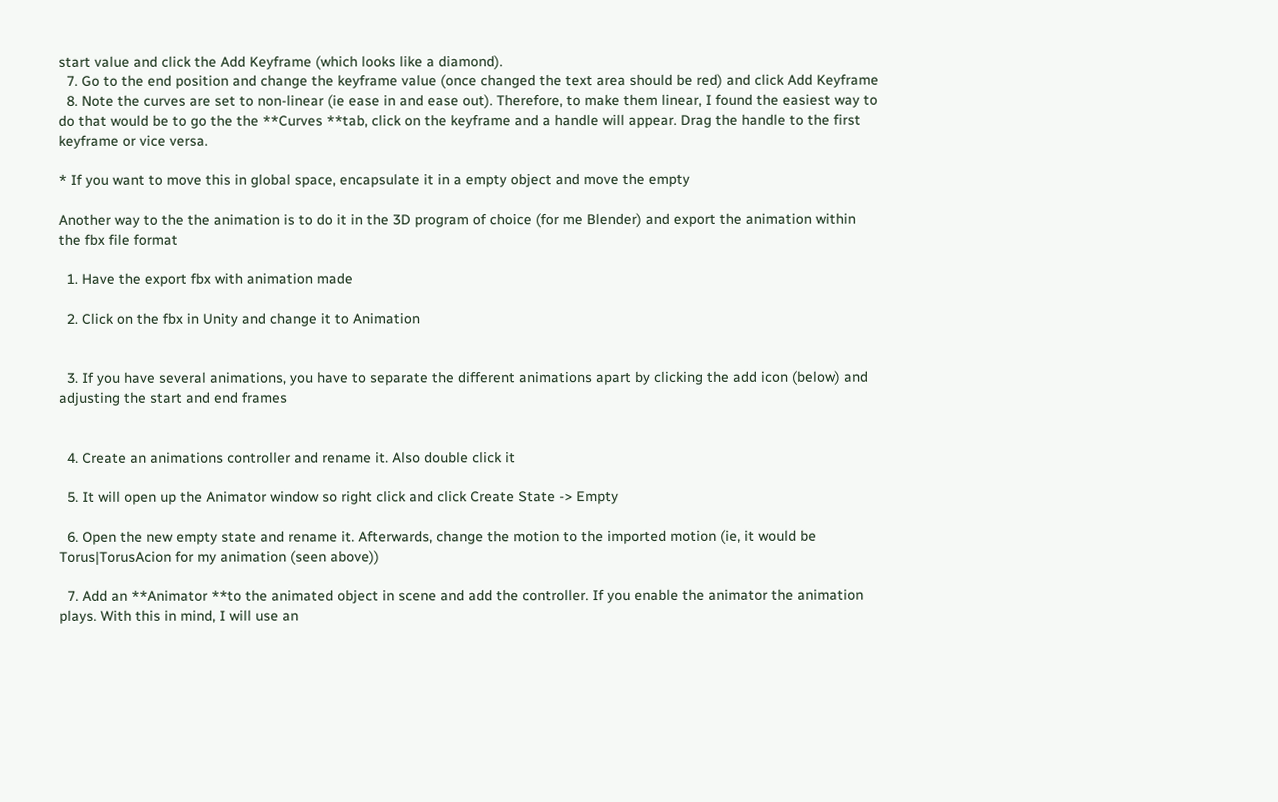start value and click the Add Keyframe (which looks like a diamond).
  7. Go to the end position and change the keyframe value (once changed the text area should be red) and click Add Keyframe
  8. Note the curves are set to non-linear (ie ease in and ease out). Therefore, to make them linear, I found the easiest way to do that would be to go the the **Curves **tab, click on the keyframe and a handle will appear. Drag the handle to the first keyframe or vice versa.

* If you want to move this in global space, encapsulate it in a empty object and move the empty

Another way to the the animation is to do it in the 3D program of choice (for me Blender) and export the animation within the fbx file format

  1. Have the export fbx with animation made

  2. Click on the fbx in Unity and change it to Animation


  3. If you have several animations, you have to separate the different animations apart by clicking the add icon (below) and adjusting the start and end frames


  4. Create an animations controller and rename it. Also double click it

  5. It will open up the Animator window so right click and click Create State -> Empty

  6. Open the new empty state and rename it. Afterwards, change the motion to the imported motion (ie, it would be Torus|TorusAcion for my animation (seen above))

  7. Add an **Animator **to the animated object in scene and add the controller. If you enable the animator the animation plays. With this in mind, I will use an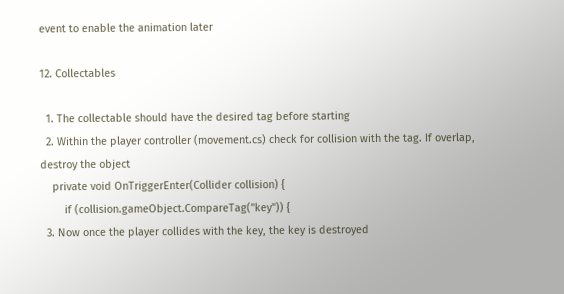event to enable the animation later

12. Collectables

  1. The collectable should have the desired tag before starting
  2. Within the player controller (movement.cs) check for collision with the tag. If overlap, destroy the object
    private void OnTriggerEnter(Collider collision) {
        if (collision.gameObject.CompareTag("key")) {
  3. Now once the player collides with the key, the key is destroyed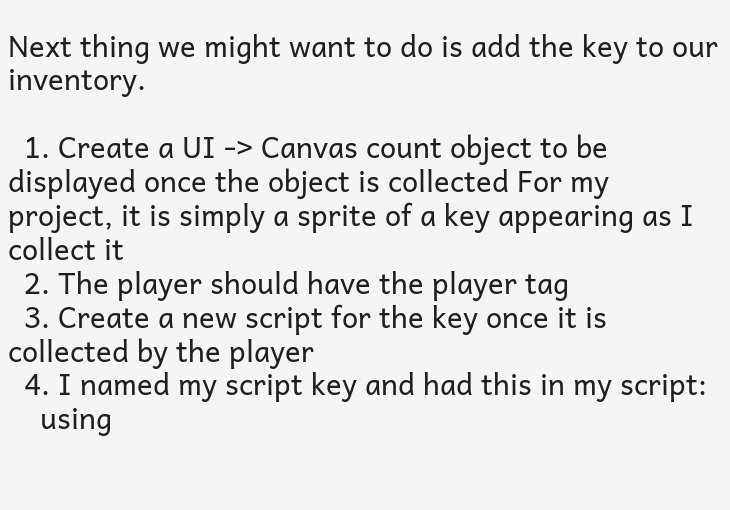Next thing we might want to do is add the key to our inventory.

  1. Create a UI -> Canvas count object to be displayed once the object is collected For my project, it is simply a sprite of a key appearing as I collect it
  2. The player should have the player tag
  3. Create a new script for the key once it is collected by the player
  4. I named my script key and had this in my script:
    using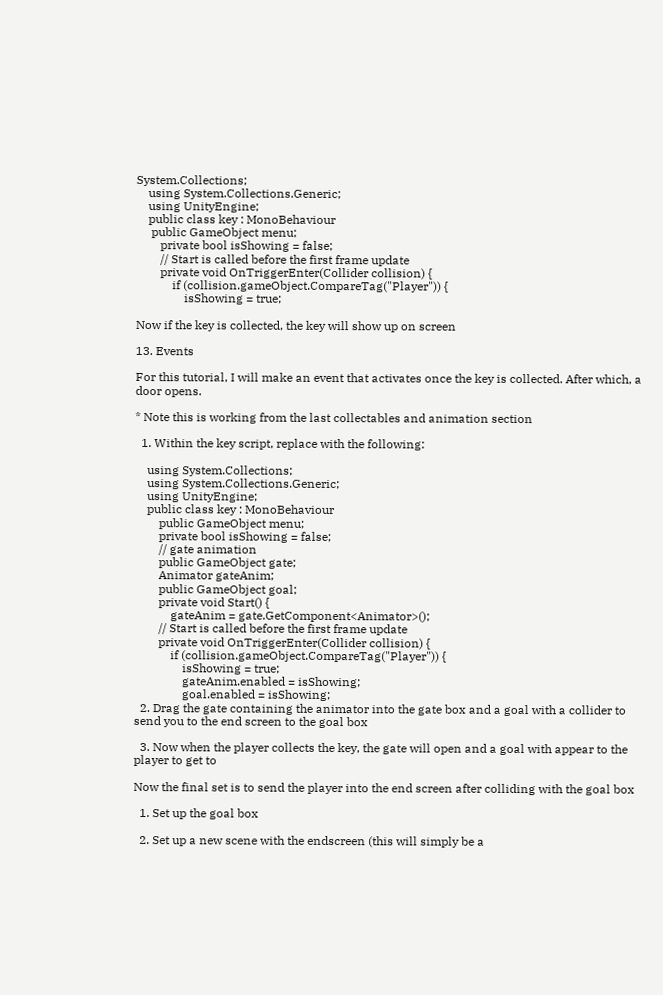System.Collections;
    using System.Collections.Generic;
    using UnityEngine;
    public class key : MonoBehaviour
     public GameObject menu;
        private bool isShowing = false;
        // Start is called before the first frame update
        private void OnTriggerEnter(Collider collision) {
            if (collision.gameObject.CompareTag("Player")) {
                isShowing = true;

Now if the key is collected, the key will show up on screen

13. Events

For this tutorial, I will make an event that activates once the key is collected. After which, a door opens.

* Note this is working from the last collectables and animation section

  1. Within the key script, replace with the following:

    using System.Collections;
    using System.Collections.Generic;
    using UnityEngine;
    public class key : MonoBehaviour
        public GameObject menu;
        private bool isShowing = false;
        // gate animation
        public GameObject gate;
        Animator gateAnim;
        public GameObject goal;
        private void Start() {
            gateAnim = gate.GetComponent<Animator>();
        // Start is called before the first frame update
        private void OnTriggerEnter(Collider collision) {
            if (collision.gameObject.CompareTag("Player")) {
                isShowing = true;
                gateAnim.enabled = isShowing;
                goal.enabled = isShowing;
  2. Drag the gate containing the animator into the gate box and a goal with a collider to send you to the end screen to the goal box

  3. Now when the player collects the key, the gate will open and a goal with appear to the player to get to

Now the final set is to send the player into the end screen after colliding with the goal box

  1. Set up the goal box

  2. Set up a new scene with the endscreen (this will simply be a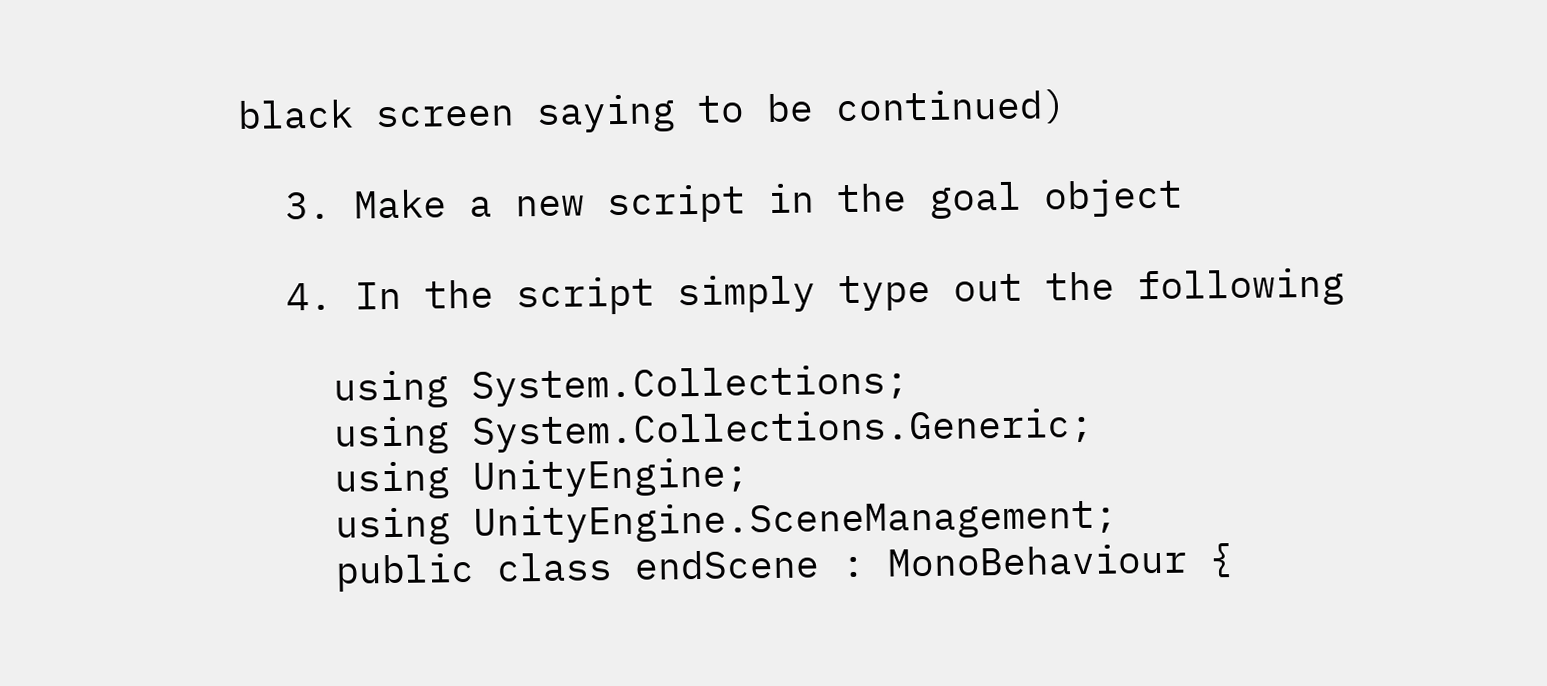black screen saying to be continued)

  3. Make a new script in the goal object

  4. In the script simply type out the following

    using System.Collections;
    using System.Collections.Generic;
    using UnityEngine;
    using UnityEngine.SceneManagement;
    public class endScene : MonoBehaviour {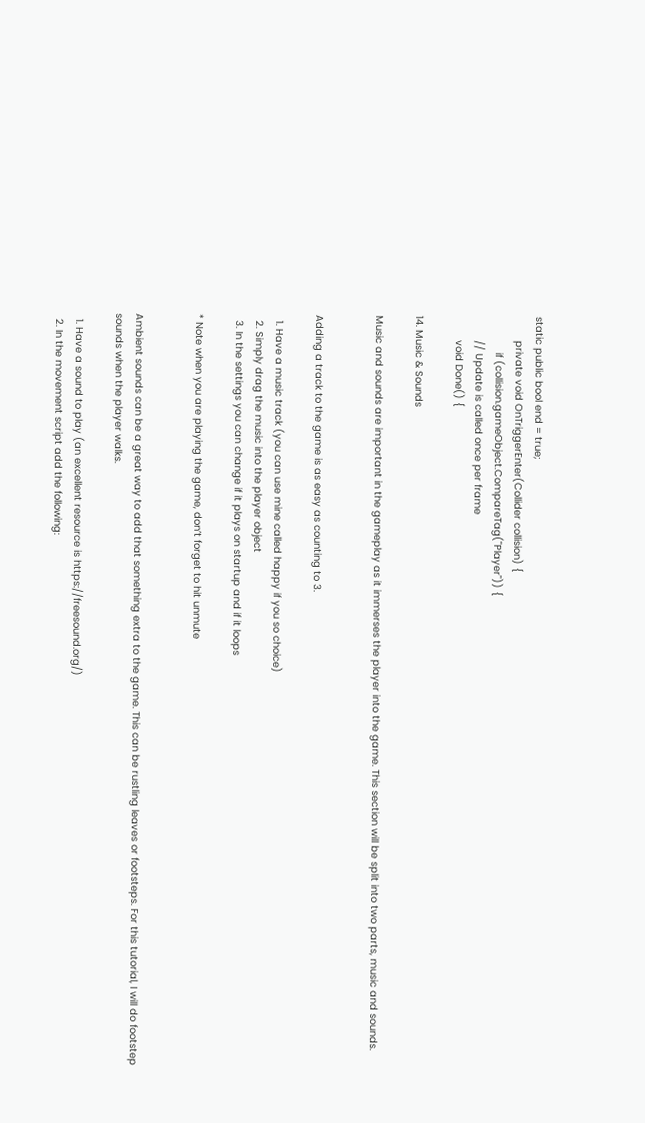static public bool end = true;
        private void OnTriggerEnter(Collider collision) {
            if (collision.gameObject.CompareTag("Player")) {
        // Update is called once per frame
        void Done() {

14. Music & Sounds

Music and sounds are important in the gameplay as it immerses the player into the game. This section will be split into two parts, music and sounds.


Adding a track to the game is as easy as counting to 3.

  1. Have a music track (you can use mine called happy if you so choice)
  2. Simply drag the music into the player object
  3. In the settings you can change if it plays on startup and if it loops

* Note when you are playing the game, don’t forget to hit unmute


Ambient sounds can be a great way to add that something extra to the game. This can be rustling leaves or footsteps. For this tutorial, I will do footstep sounds when the player walks.

  1. Have a sound to play (an excellent resource is https://freesound.org/)
  2. In the movement script add the following: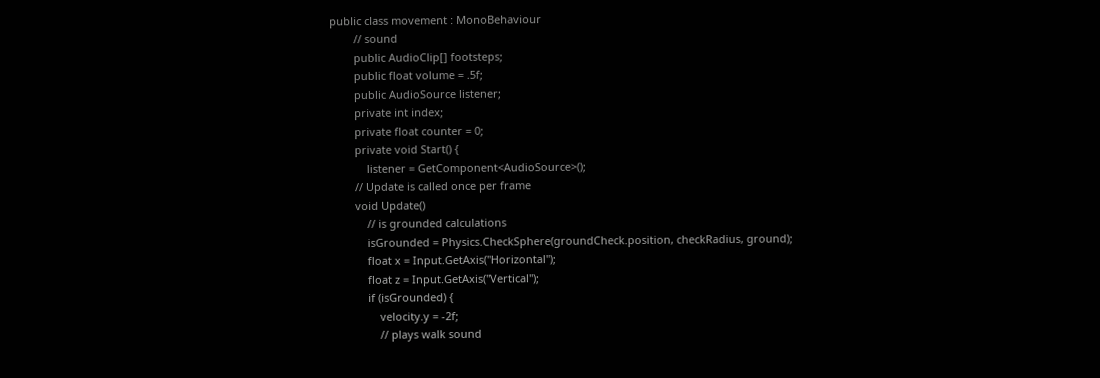public class movement : MonoBehaviour
        // sound
        public AudioClip[] footsteps;
        public float volume = .5f;
        public AudioSource listener;
        private int index;
        private float counter = 0;
        private void Start() {
            listener = GetComponent<AudioSource>();
        // Update is called once per frame
        void Update()
            // is grounded calculations
            isGrounded = Physics.CheckSphere(groundCheck.position, checkRadius, ground);
            float x = Input.GetAxis("Horizontal");
            float z = Input.GetAxis("Vertical");
            if (isGrounded) {
                velocity.y = -2f;
                // plays walk sound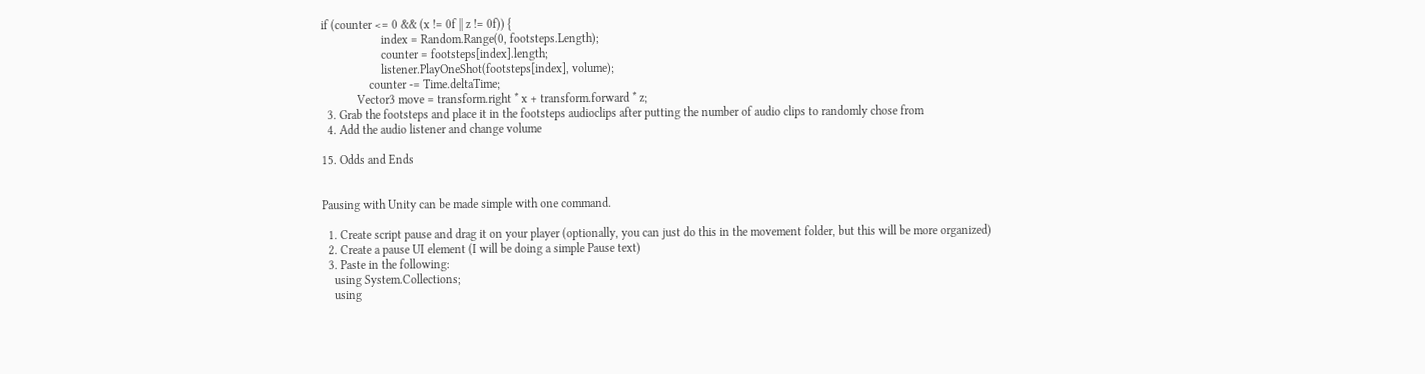if (counter <= 0 && (x != 0f || z != 0f)) {
                    index = Random.Range(0, footsteps.Length);
                    counter = footsteps[index].length;
                    listener.PlayOneShot(footsteps[index], volume);
                counter -= Time.deltaTime;
            Vector3 move = transform.right * x + transform.forward * z;
  3. Grab the footsteps and place it in the footsteps audioclips after putting the number of audio clips to randomly chose from
  4. Add the audio listener and change volume

15. Odds and Ends


Pausing with Unity can be made simple with one command.

  1. Create script pause and drag it on your player (optionally, you can just do this in the movement folder, but this will be more organized)
  2. Create a pause UI element (I will be doing a simple Pause text)
  3. Paste in the following:
    using System.Collections;
    using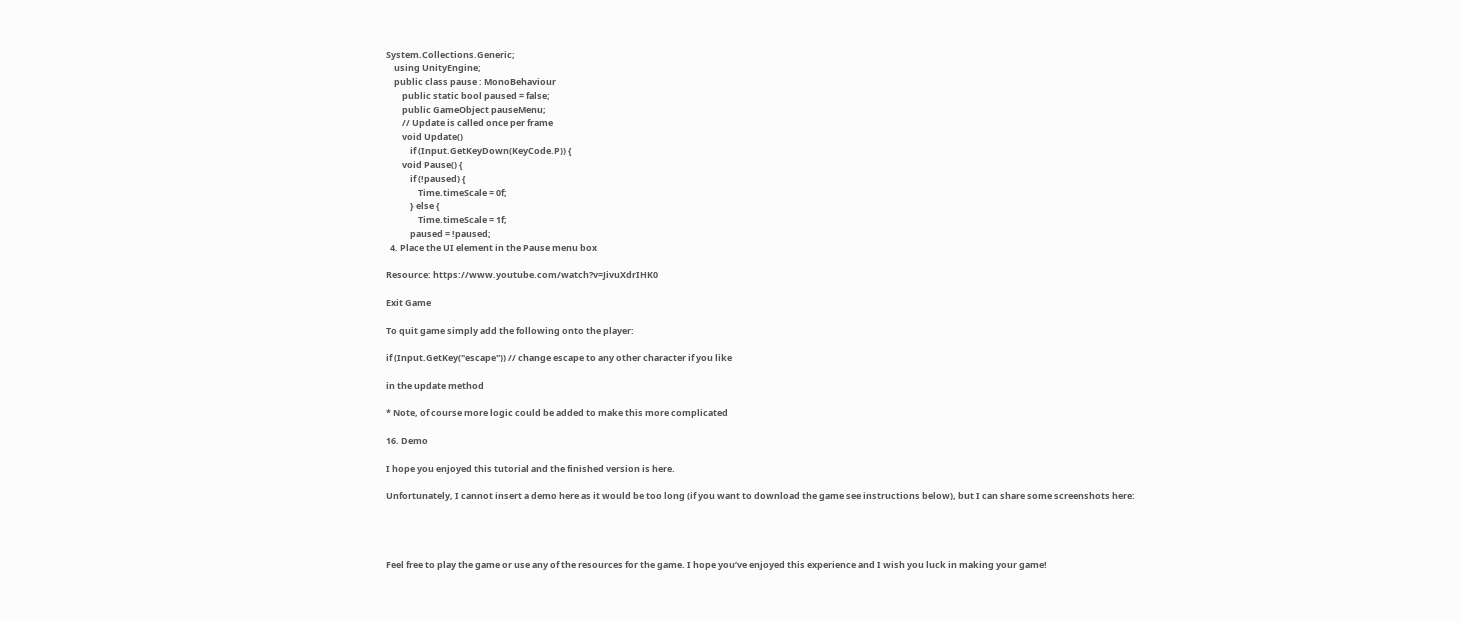System.Collections.Generic;
    using UnityEngine;
    public class pause : MonoBehaviour
        public static bool paused = false;
        public GameObject pauseMenu;
        // Update is called once per frame
        void Update()
            if (Input.GetKeyDown(KeyCode.P)) {
        void Pause() {
            if (!paused) {
                Time.timeScale = 0f;
            } else {
                Time.timeScale = 1f;
            paused = !paused;
  4. Place the UI element in the Pause menu box

Resource: https://www.youtube.com/watch?v=JivuXdrIHK0

Exit Game

To quit game simply add the following onto the player:

if (Input.GetKey("escape")) // change escape to any other character if you like

in the update method

* Note, of course more logic could be added to make this more complicated

16. Demo

I hope you enjoyed this tutorial and the finished version is here.

Unfortunately, I cannot insert a demo here as it would be too long (if you want to download the game see instructions below), but I can share some screenshots here:




Feel free to play the game or use any of the resources for the game. I hope you’ve enjoyed this experience and I wish you luck in making your game!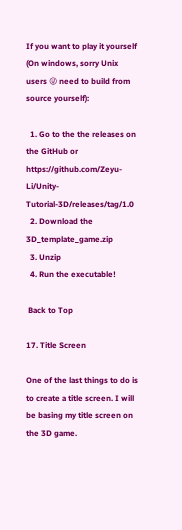If you want to play it yourself (On windows, sorry Unix users 😜 need to build from source yourself):

  1. Go to the the releases on the GitHub or https://github.com/Zeyu-Li/Unity-Tutorial-3D/releases/tag/1.0
  2. Download the 3D_template_game.zip
  3. Unzip
  4. Run the executable!

 Back to Top

17. Title Screen

One of the last things to do is to create a title screen. I will be basing my title screen on the 3D game.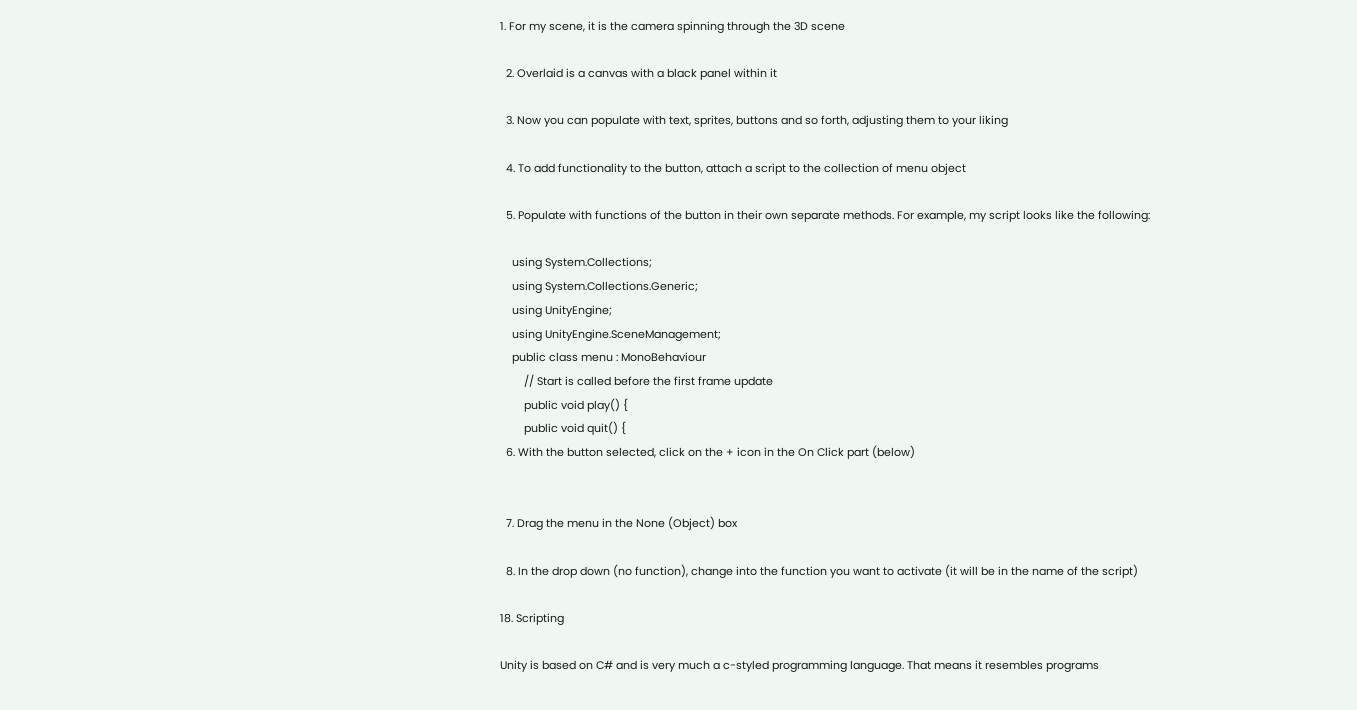1. For my scene, it is the camera spinning through the 3D scene

  2. Overlaid is a canvas with a black panel within it

  3. Now you can populate with text, sprites, buttons and so forth, adjusting them to your liking

  4. To add functionality to the button, attach a script to the collection of menu object

  5. Populate with functions of the button in their own separate methods. For example, my script looks like the following:

    using System.Collections;
    using System.Collections.Generic;
    using UnityEngine;
    using UnityEngine.SceneManagement;
    public class menu : MonoBehaviour
        // Start is called before the first frame update
        public void play() {
        public void quit() {
  6. With the button selected, click on the + icon in the On Click part (below)


  7. Drag the menu in the None (Object) box

  8. In the drop down (no function), change into the function you want to activate (it will be in the name of the script)

18. Scripting

Unity is based on C# and is very much a c-styled programming language. That means it resembles programs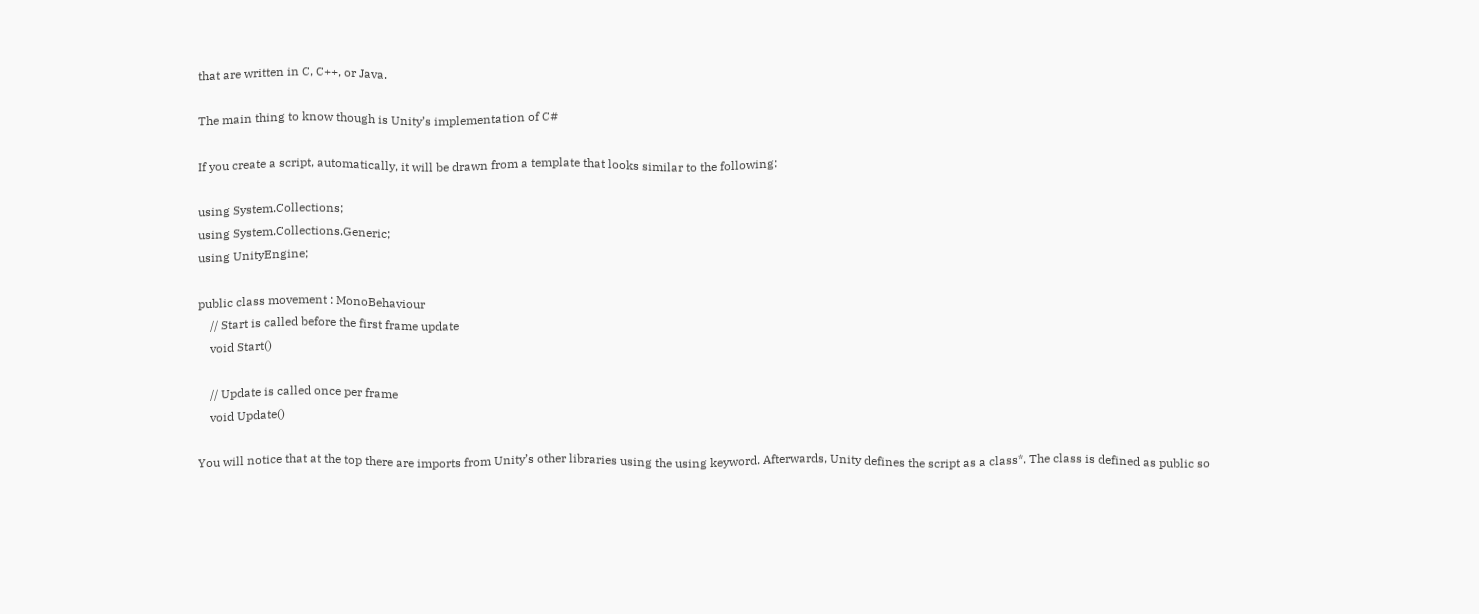that are written in C, C++, or Java.

The main thing to know though is Unity’s implementation of C#

If you create a script, automatically, it will be drawn from a template that looks similar to the following:

using System.Collections;
using System.Collections.Generic;
using UnityEngine;

public class movement : MonoBehaviour
    // Start is called before the first frame update
    void Start()

    // Update is called once per frame
    void Update()

You will notice that at the top there are imports from Unity’s other libraries using the using keyword. Afterwards, Unity defines the script as a class*. The class is defined as public so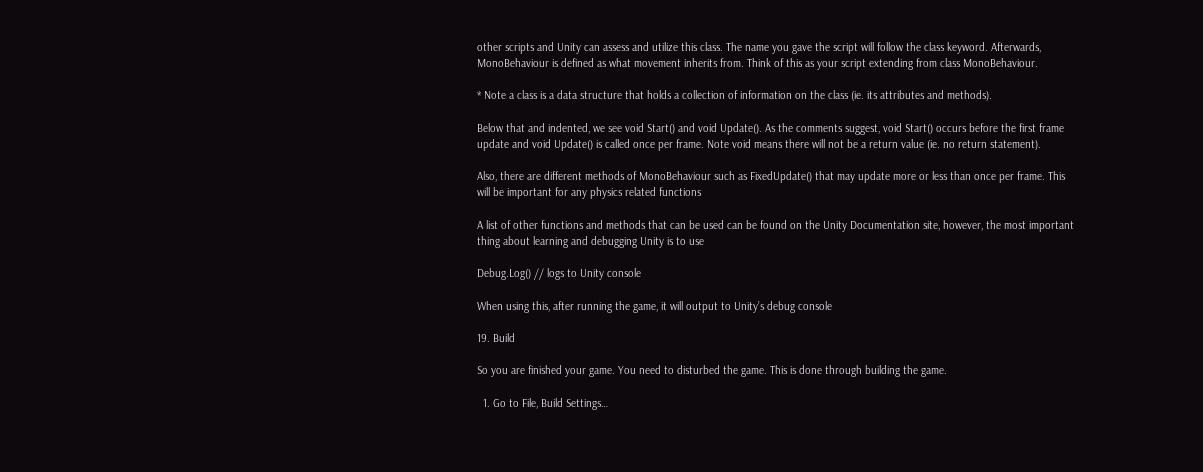other scripts and Unity can assess and utilize this class. The name you gave the script will follow the class keyword. Afterwards, MonoBehaviour is defined as what movement inherits from. Think of this as your script extending from class MonoBehaviour.

* Note a class is a data structure that holds a collection of information on the class (ie. its attributes and methods).

Below that and indented, we see void Start() and void Update(). As the comments suggest, void Start() occurs before the first frame update and void Update() is called once per frame. Note void means there will not be a return value (ie. no return statement).

Also, there are different methods of MonoBehaviour such as FixedUpdate() that may update more or less than once per frame. This will be important for any physics related functions

A list of other functions and methods that can be used can be found on the Unity Documentation site, however, the most important thing about learning and debugging Unity is to use

Debug.Log() // logs to Unity console

When using this, after running the game, it will output to Unity’s debug console

19. Build

So you are finished your game. You need to disturbed the game. This is done through building the game.

  1. Go to File, Build Settings…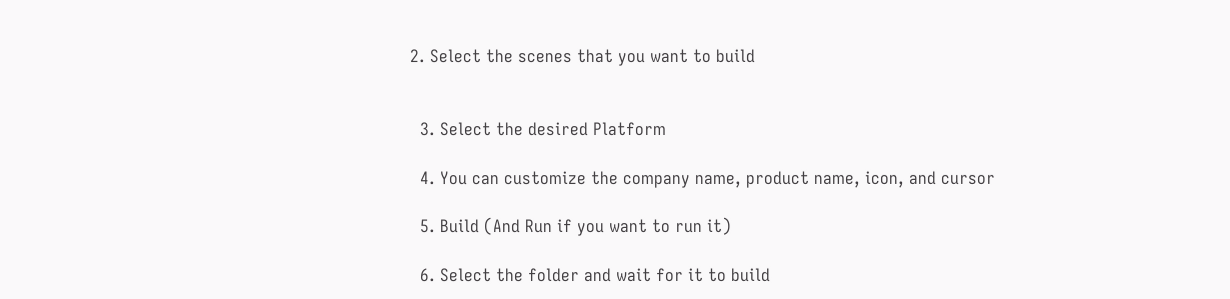2. Select the scenes that you want to build


  3. Select the desired Platform

  4. You can customize the company name, product name, icon, and cursor

  5. Build (And Run if you want to run it)

  6. Select the folder and wait for it to build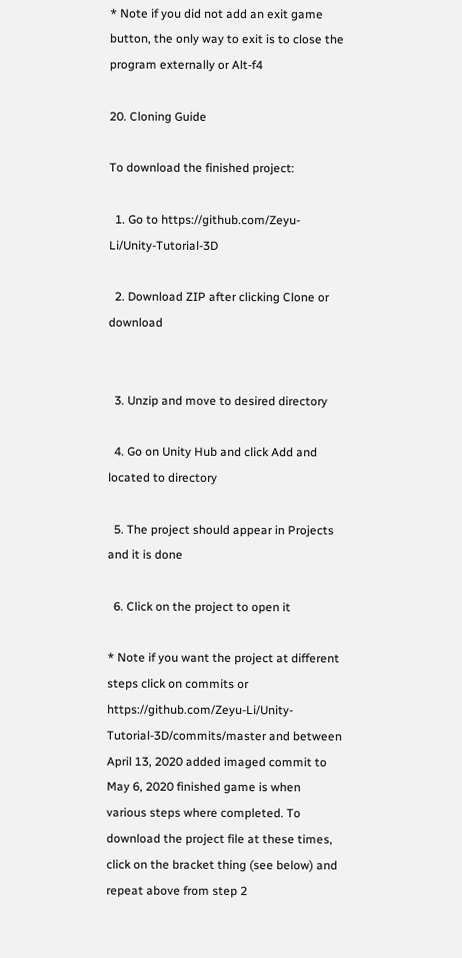* Note if you did not add an exit game button, the only way to exit is to close the program externally or Alt-f4

20. Cloning Guide

To download the finished project:

  1. Go to https://github.com/Zeyu-Li/Unity-Tutorial-3D

  2. Download ZIP after clicking Clone or download


  3. Unzip and move to desired directory

  4. Go on Unity Hub and click Add and located to directory

  5. The project should appear in Projects and it is done

  6. Click on the project to open it

* Note if you want the project at different steps click on commits or https://github.com/Zeyu-Li/Unity-Tutorial-3D/commits/master and between April 13, 2020 added imaged commit to May 6, 2020 finished game is when various steps where completed. To download the project file at these times, click on the bracket thing (see below) and repeat above from step 2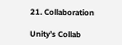21. Collaboration

Unity’s Collab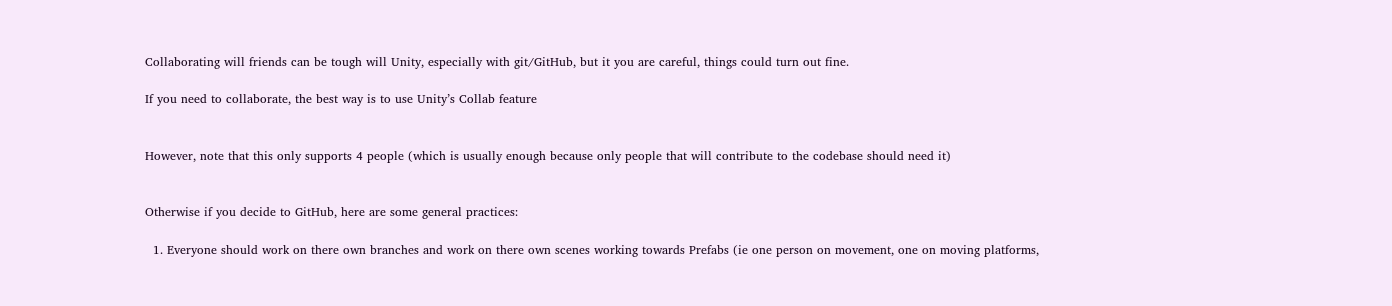Collaborating will friends can be tough will Unity, especially with git/GitHub, but it you are careful, things could turn out fine.

If you need to collaborate, the best way is to use Unity’s Collab feature


However, note that this only supports 4 people (which is usually enough because only people that will contribute to the codebase should need it)


Otherwise if you decide to GitHub, here are some general practices:

  1. Everyone should work on there own branches and work on there own scenes working towards Prefabs (ie one person on movement, one on moving platforms,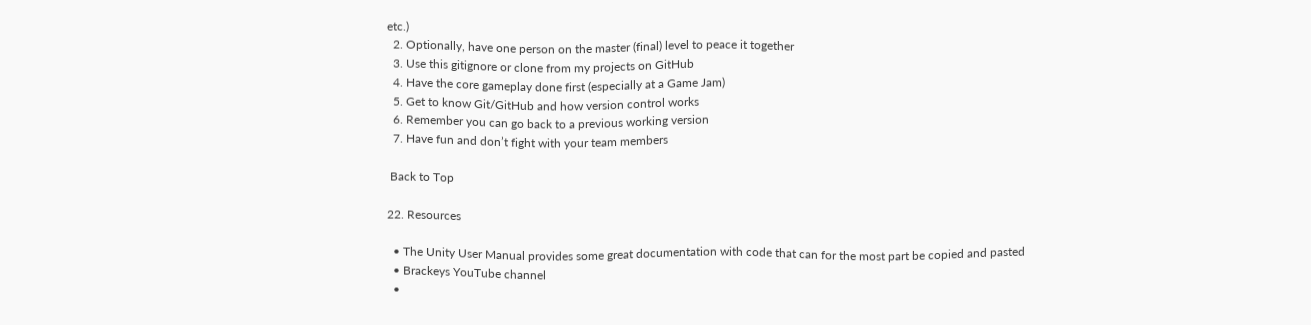etc.)
  2. Optionally, have one person on the master (final) level to peace it together
  3. Use this gitignore or clone from my projects on GitHub
  4. Have the core gameplay done first (especially at a Game Jam)
  5. Get to know Git/GitHub and how version control works
  6. Remember you can go back to a previous working version
  7. Have fun and don’t fight with your team members

 Back to Top

22. Resources

  • The Unity User Manual provides some great documentation with code that can for the most part be copied and pasted
  • Brackeys YouTube channel
  •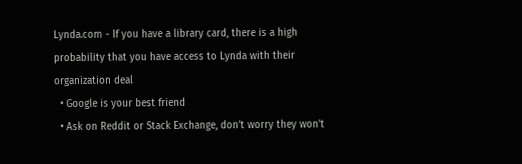Lynda.com - If you have a library card, there is a high probability that you have access to Lynda with their organization deal
  • Google is your best friend
  • Ask on Reddit or Stack Exchange, don’t worry they won’t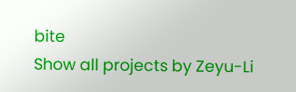bite
Show all projects by Zeyu-Li